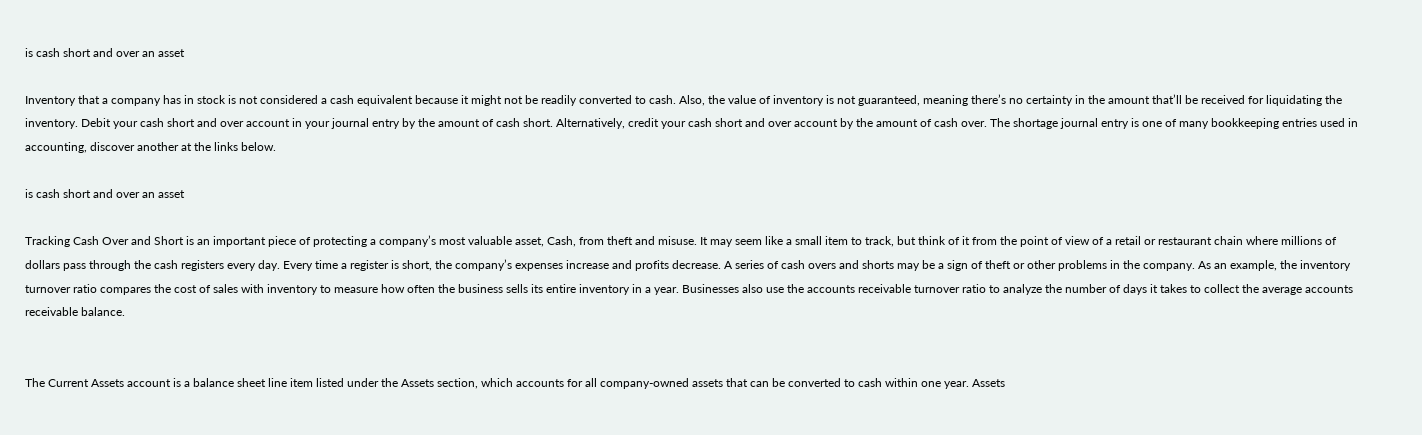is cash short and over an asset

Inventory that a company has in stock is not considered a cash equivalent because it might not be readily converted to cash. Also, the value of inventory is not guaranteed, meaning there’s no certainty in the amount that’ll be received for liquidating the inventory. Debit your cash short and over account in your journal entry by the amount of cash short. Alternatively, credit your cash short and over account by the amount of cash over. The shortage journal entry is one of many bookkeeping entries used in accounting, discover another at the links below.

is cash short and over an asset

Tracking Cash Over and Short is an important piece of protecting a company’s most valuable asset, Cash, from theft and misuse. It may seem like a small item to track, but think of it from the point of view of a retail or restaurant chain where millions of dollars pass through the cash registers every day. Every time a register is short, the company’s expenses increase and profits decrease. A series of cash overs and shorts may be a sign of theft or other problems in the company. As an example, the inventory turnover ratio compares the cost of sales with inventory to measure how often the business sells its entire inventory in a year. Businesses also use the accounts receivable turnover ratio to analyze the number of days it takes to collect the average accounts receivable balance.


The Current Assets account is a balance sheet line item listed under the Assets section, which accounts for all company-owned assets that can be converted to cash within one year. Assets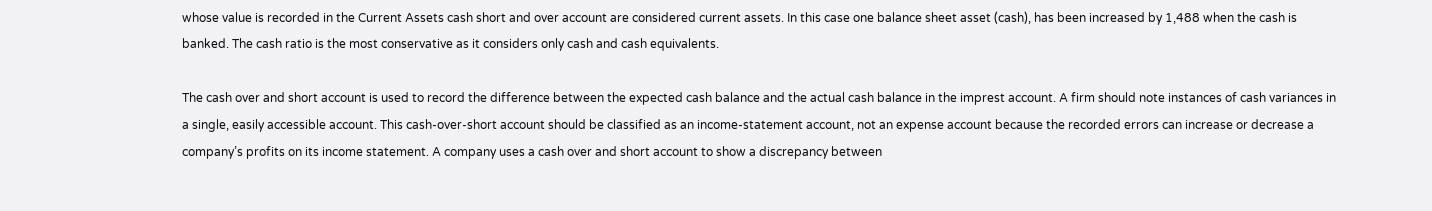whose value is recorded in the Current Assets cash short and over account are considered current assets. In this case one balance sheet asset (cash), has been increased by 1,488 when the cash is banked. The cash ratio is the most conservative as it considers only cash and cash equivalents.

The cash over and short account is used to record the difference between the expected cash balance and the actual cash balance in the imprest account. A firm should note instances of cash variances in a single, easily accessible account. This cash-over-short account should be classified as an income-statement account, not an expense account because the recorded errors can increase or decrease a company’s profits on its income statement. A company uses a cash over and short account to show a discrepancy between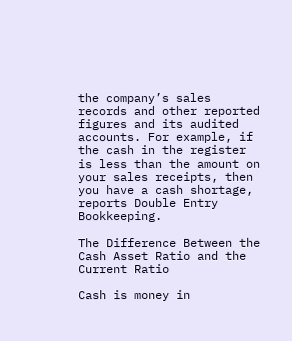the company’s sales records and other reported figures and its audited accounts. For example, if the cash in the register is less than the amount on your sales receipts, then you have a cash shortage, reports Double Entry Bookkeeping.

The Difference Between the Cash Asset Ratio and the Current Ratio

Cash is money in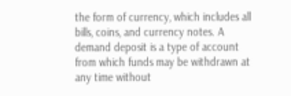the form of currency, which includes all bills, coins, and currency notes. A demand deposit is a type of account from which funds may be withdrawn at any time without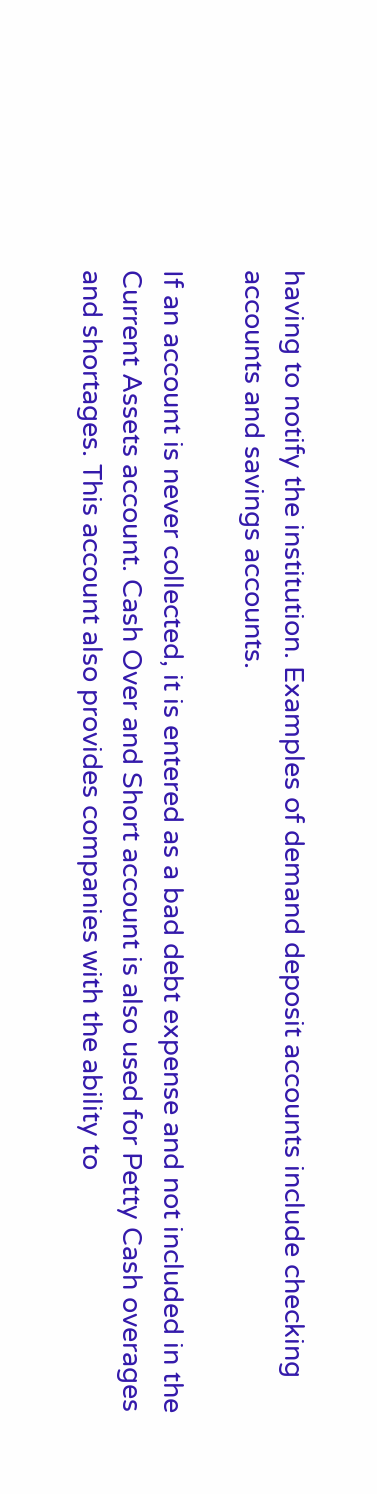having to notify the institution. Examples of demand deposit accounts include checking accounts and savings accounts.

If an account is never collected, it is entered as a bad debt expense and not included in the Current Assets account. Cash Over and Short account is also used for Petty Cash overages and shortages. This account also provides companies with the ability to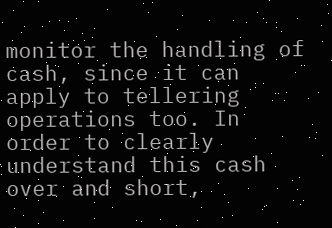monitor the handling of cash, since it can apply to tellering operations too. In order to clearly understand this cash over and short,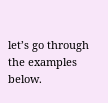let’s go through the examples below.